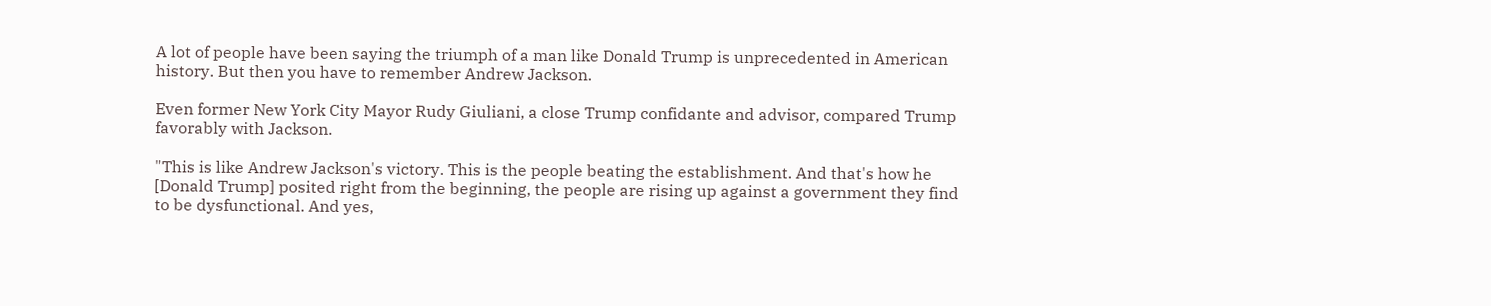A lot of people have been saying the triumph of a man like Donald Trump is unprecedented in American history. But then you have to remember Andrew Jackson.

Even former New York City Mayor Rudy Giuliani, a close Trump confidante and advisor, compared Trump favorably with Jackson.

"This is like Andrew Jackson's victory. This is the people beating the establishment. And that's how he [Donald Trump] posited right from the beginning, the people are rising up against a government they find to be dysfunctional. And yes,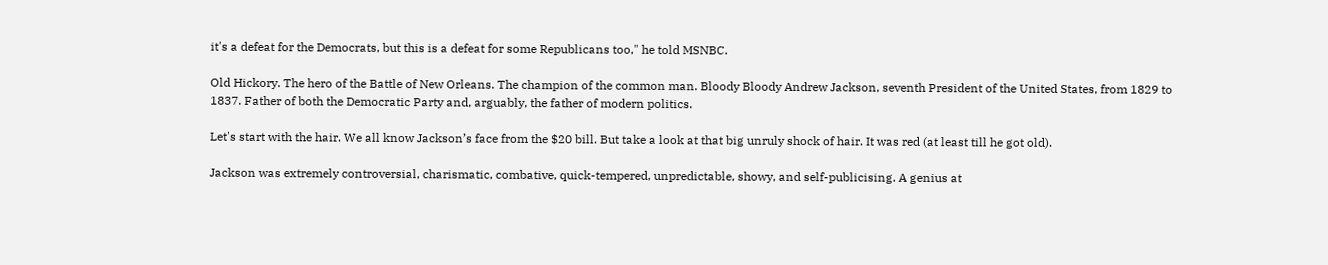it's a defeat for the Democrats, but this is a defeat for some Republicans too," he told MSNBC.

Old Hickory. The hero of the Battle of New Orleans. The champion of the common man. Bloody Bloody Andrew Jackson, seventh President of the United States, from 1829 to 1837. Father of both the Democratic Party and, arguably, the father of modern politics.

Let's start with the hair. We all know Jackson’s face from the $20 bill. But take a look at that big unruly shock of hair. It was red (at least till he got old).

Jackson was extremely controversial, charismatic, combative, quick-tempered, unpredictable, showy, and self-publicising. A genius at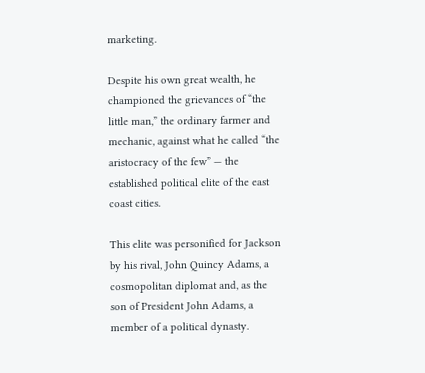marketing.

Despite his own great wealth, he championed the grievances of “the little man,” the ordinary farmer and mechanic, against what he called “the aristocracy of the few” — the established political elite of the east coast cities.

This elite was personified for Jackson by his rival, John Quincy Adams, a cosmopolitan diplomat and, as the son of President John Adams, a member of a political dynasty.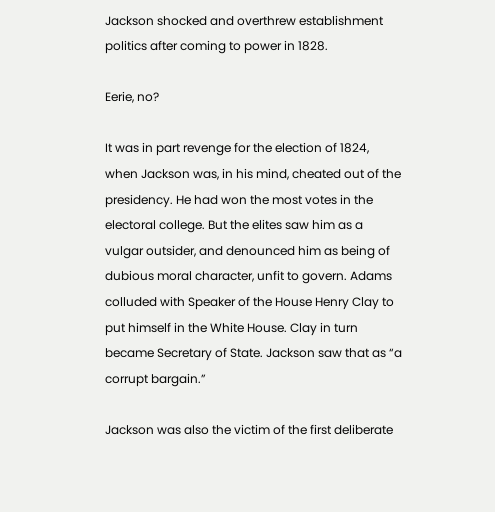Jackson shocked and overthrew establishment politics after coming to power in 1828.

Eerie, no?

It was in part revenge for the election of 1824, when Jackson was, in his mind, cheated out of the presidency. He had won the most votes in the electoral college. But the elites saw him as a vulgar outsider, and denounced him as being of dubious moral character, unfit to govern. Adams colluded with Speaker of the House Henry Clay to put himself in the White House. Clay in turn became Secretary of State. Jackson saw that as “a corrupt bargain.”

Jackson was also the victim of the first deliberate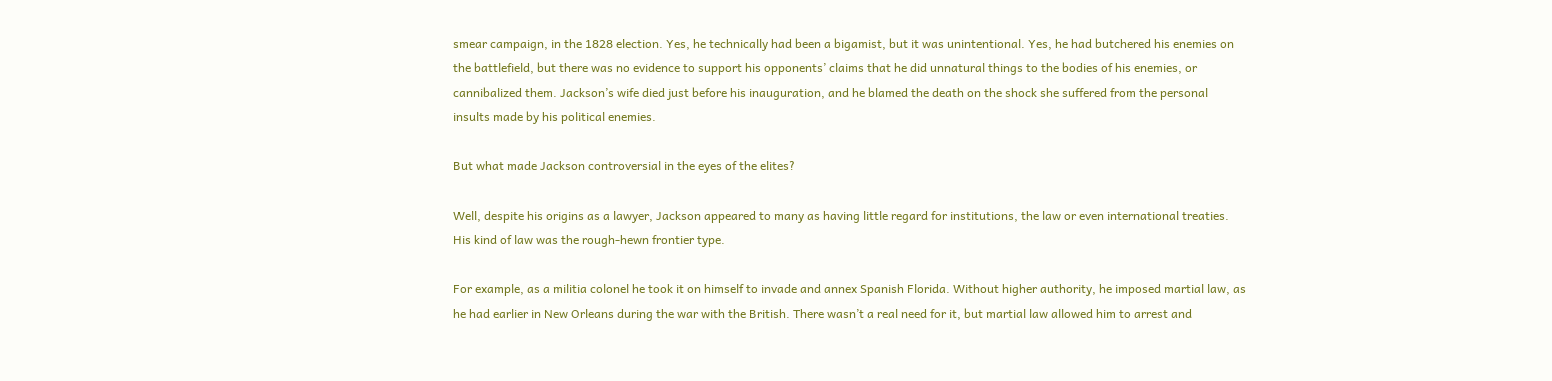smear campaign, in the 1828 election. Yes, he technically had been a bigamist, but it was unintentional. Yes, he had butchered his enemies on the battlefield, but there was no evidence to support his opponents’ claims that he did unnatural things to the bodies of his enemies, or cannibalized them. Jackson’s wife died just before his inauguration, and he blamed the death on the shock she suffered from the personal insults made by his political enemies.

But what made Jackson controversial in the eyes of the elites?

Well, despite his origins as a lawyer, Jackson appeared to many as having little regard for institutions, the law or even international treaties. His kind of law was the rough-hewn frontier type.

For example, as a militia colonel he took it on himself to invade and annex Spanish Florida. Without higher authority, he imposed martial law, as he had earlier in New Orleans during the war with the British. There wasn’t a real need for it, but martial law allowed him to arrest and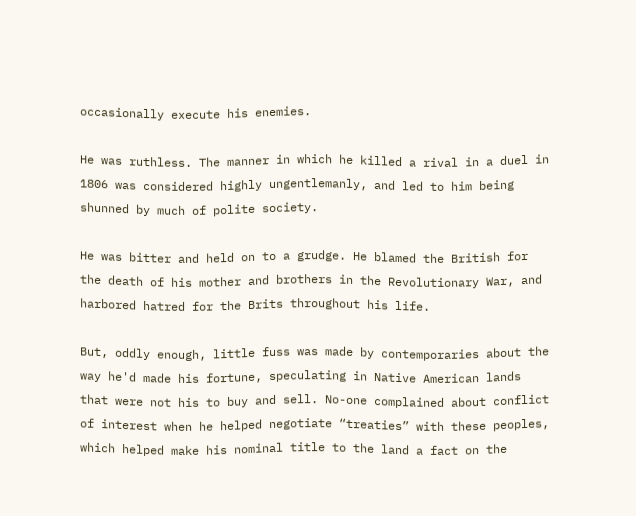occasionally execute his enemies.

He was ruthless. The manner in which he killed a rival in a duel in 1806 was considered highly ungentlemanly, and led to him being shunned by much of polite society.

He was bitter and held on to a grudge. He blamed the British for the death of his mother and brothers in the Revolutionary War, and harbored hatred for the Brits throughout his life.

But, oddly enough, little fuss was made by contemporaries about the way he'd made his fortune, speculating in Native American lands that were not his to buy and sell. No-one complained about conflict of interest when he helped negotiate “treaties” with these peoples, which helped make his nominal title to the land a fact on the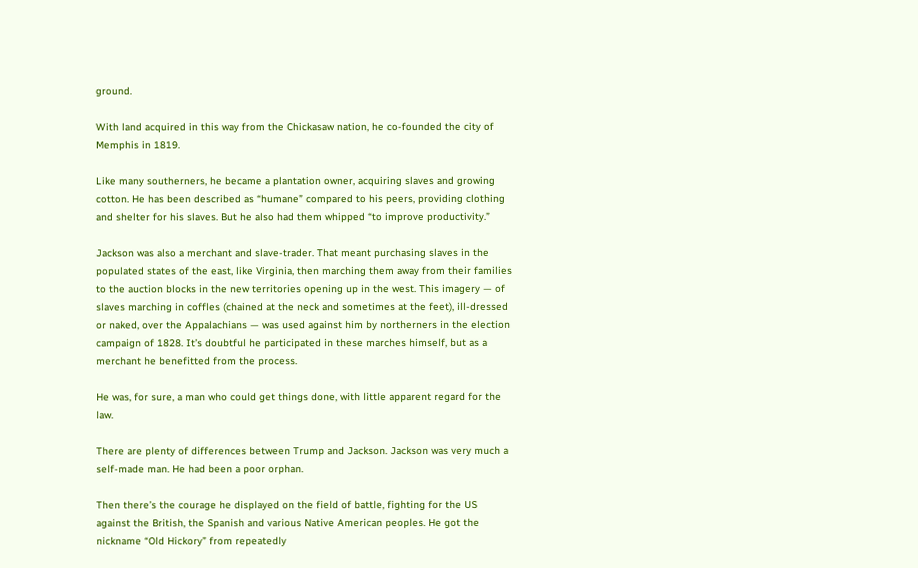ground.

With land acquired in this way from the Chickasaw nation, he co-founded the city of Memphis in 1819.

Like many southerners, he became a plantation owner, acquiring slaves and growing cotton. He has been described as “humane” compared to his peers, providing clothing and shelter for his slaves. But he also had them whipped “to improve productivity.”

Jackson was also a merchant and slave-trader. That meant purchasing slaves in the populated states of the east, like Virginia, then marching them away from their families to the auction blocks in the new territories opening up in the west. This imagery — of slaves marching in coffles (chained at the neck and sometimes at the feet), ill-dressed or naked, over the Appalachians — was used against him by northerners in the election campaign of 1828. It’s doubtful he participated in these marches himself, but as a merchant he benefitted from the process.

He was, for sure, a man who could get things done, with little apparent regard for the law.

There are plenty of differences between Trump and Jackson. Jackson was very much a self-made man. He had been a poor orphan.

Then there’s the courage he displayed on the field of battle, fighting for the US against the British, the Spanish and various Native American peoples. He got the nickname “Old Hickory” from repeatedly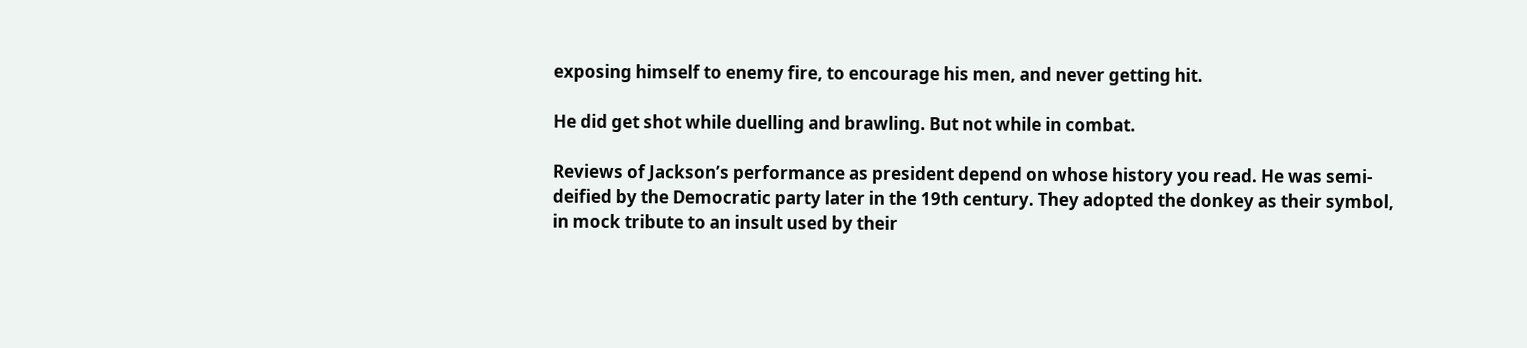exposing himself to enemy fire, to encourage his men, and never getting hit.

He did get shot while duelling and brawling. But not while in combat.

Reviews of Jackson’s performance as president depend on whose history you read. He was semi-deified by the Democratic party later in the 19th century. They adopted the donkey as their symbol, in mock tribute to an insult used by their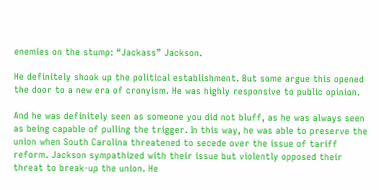enemies on the stump: “Jackass” Jackson.

He definitely shook up the political establishment. But some argue this opened the door to a new era of cronyism. He was highly responsive to public opinion.

And he was definitely seen as someone you did not bluff, as he was always seen as being capable of pulling the trigger. In this way, he was able to preserve the union when South Carolina threatened to secede over the issue of tariff reform. Jackson sympathized with their issue but violently opposed their threat to break-up the union. He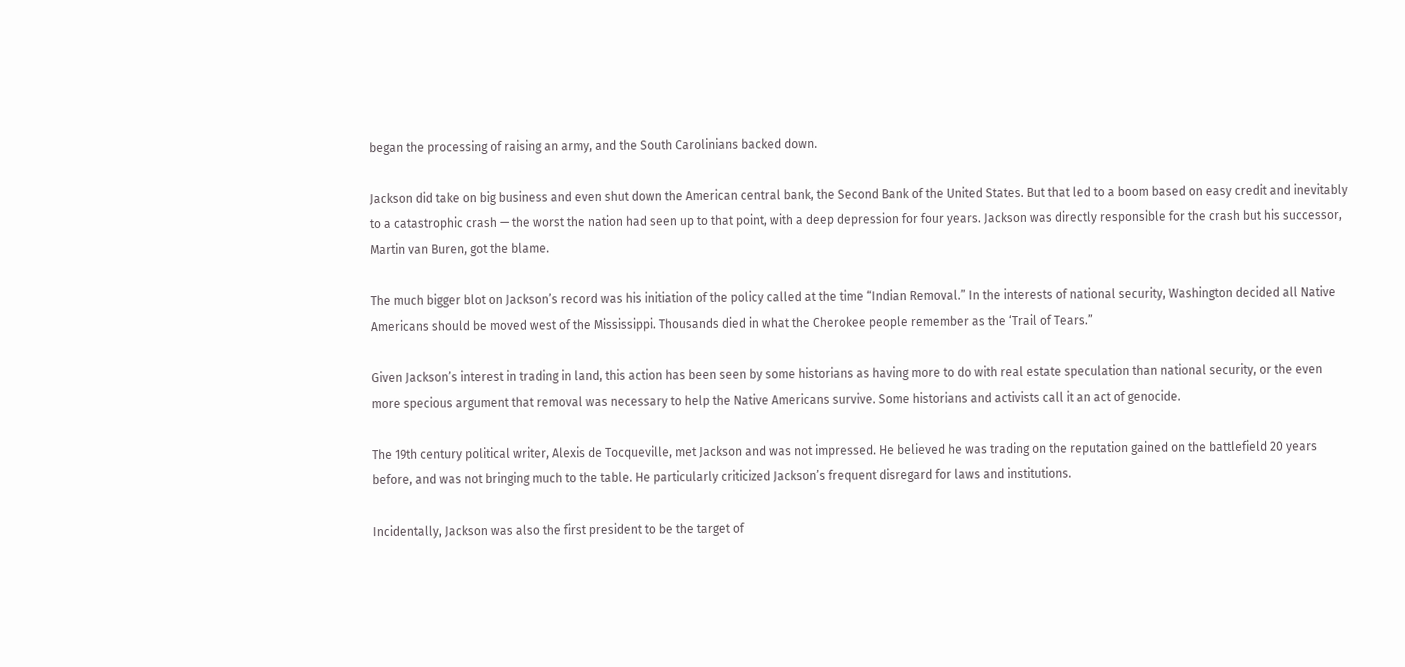began the processing of raising an army, and the South Carolinians backed down.

Jackson did take on big business and even shut down the American central bank, the Second Bank of the United States. But that led to a boom based on easy credit and inevitably to a catastrophic crash — the worst the nation had seen up to that point, with a deep depression for four years. Jackson was directly responsible for the crash but his successor, Martin van Buren, got the blame.

The much bigger blot on Jackson’s record was his initiation of the policy called at the time “Indian Removal.” In the interests of national security, Washington decided all Native Americans should be moved west of the Mississippi. Thousands died in what the Cherokee people remember as the ‘Trail of Tears.”

Given Jackson’s interest in trading in land, this action has been seen by some historians as having more to do with real estate speculation than national security, or the even more specious argument that removal was necessary to help the Native Americans survive. Some historians and activists call it an act of genocide.

The 19th century political writer, Alexis de Tocqueville, met Jackson and was not impressed. He believed he was trading on the reputation gained on the battlefield 20 years before, and was not bringing much to the table. He particularly criticized Jackson’s frequent disregard for laws and institutions.

Incidentally, Jackson was also the first president to be the target of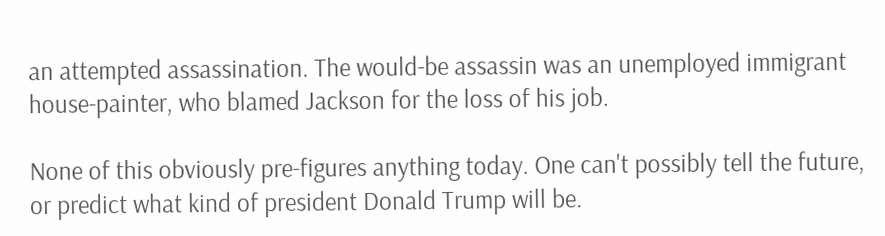an attempted assassination. The would-be assassin was an unemployed immigrant house-painter, who blamed Jackson for the loss of his job.

None of this obviously pre-figures anything today. One can't possibly tell the future, or predict what kind of president Donald Trump will be.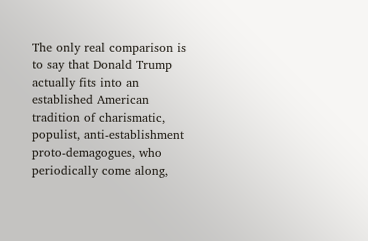The only real comparison is to say that Donald Trump actually fits into an established American tradition of charismatic, populist, anti-establishment proto-demagogues, who periodically come along,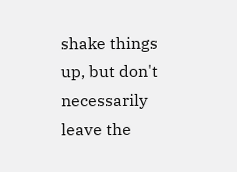shake things up, but don't necessarily leave the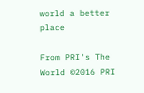world a better place

From PRI's The World ©2016 PRI